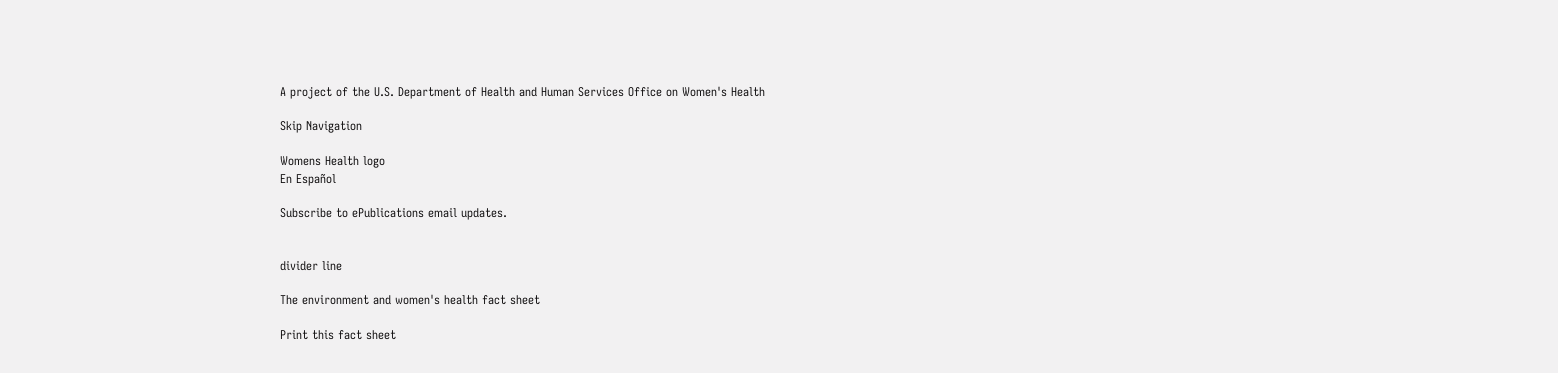A project of the U.S. Department of Health and Human Services Office on Women's Health

Skip Navigation

Womens Health logo
En Español

Subscribe to ePublications email updates.


divider line

The environment and women's health fact sheet

Print this fact sheet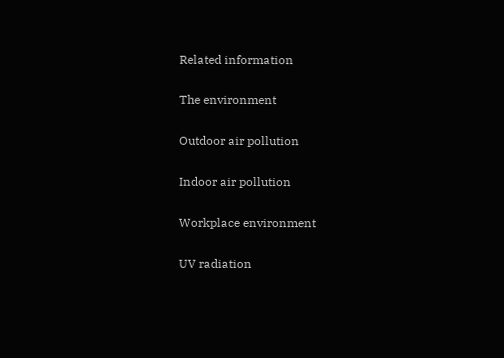Related information

The environment

Outdoor air pollution

Indoor air pollution

Workplace environment

UV radiation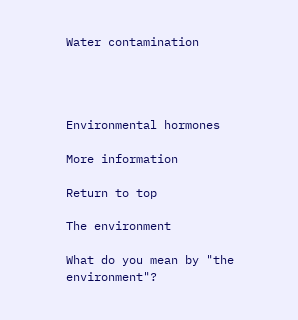Water contamination




Environmental hormones

More information

Return to top

The environment

What do you mean by "the environment"?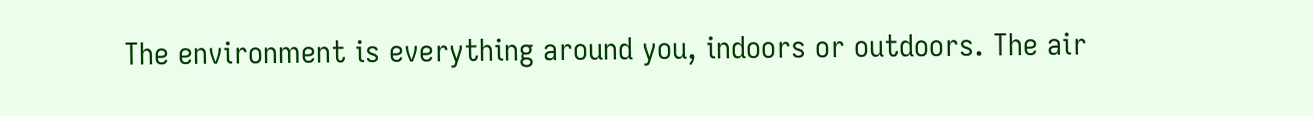The environment is everything around you, indoors or outdoors. The air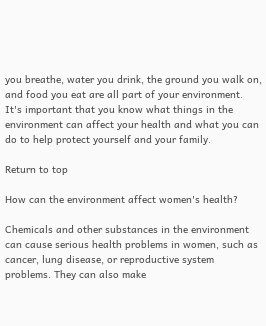you breathe, water you drink, the ground you walk on, and food you eat are all part of your environment. It's important that you know what things in the environment can affect your health and what you can do to help protect yourself and your family.

Return to top

How can the environment affect women's health?

Chemicals and other substances in the environment can cause serious health problems in women, such as cancer, lung disease, or reproductive system problems. They can also make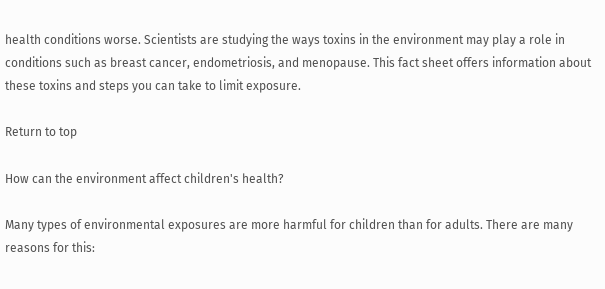health conditions worse. Scientists are studying the ways toxins in the environment may play a role in conditions such as breast cancer, endometriosis, and menopause. This fact sheet offers information about these toxins and steps you can take to limit exposure.

Return to top

How can the environment affect children's health?

Many types of environmental exposures are more harmful for children than for adults. There are many reasons for this: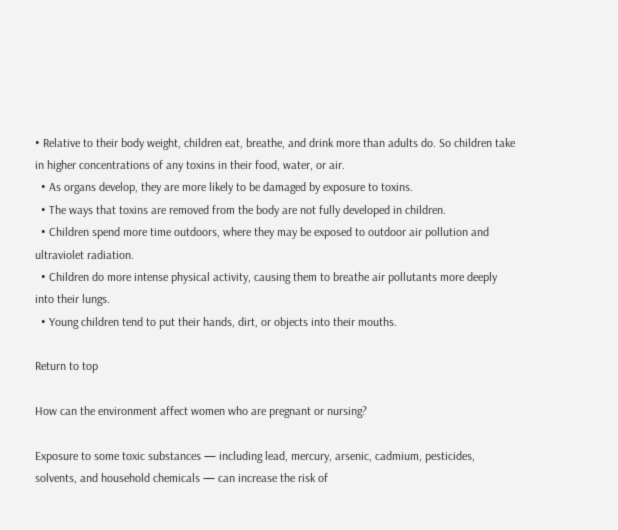• Relative to their body weight, children eat, breathe, and drink more than adults do. So children take in higher concentrations of any toxins in their food, water, or air.
  • As organs develop, they are more likely to be damaged by exposure to toxins.
  • The ways that toxins are removed from the body are not fully developed in children.
  • Children spend more time outdoors, where they may be exposed to outdoor air pollution and ultraviolet radiation.
  • Children do more intense physical activity, causing them to breathe air pollutants more deeply into their lungs.
  • Young children tend to put their hands, dirt, or objects into their mouths.

Return to top

How can the environment affect women who are pregnant or nursing?

Exposure to some toxic substances — including lead, mercury, arsenic, cadmium, pesticides, solvents, and household chemicals — can increase the risk of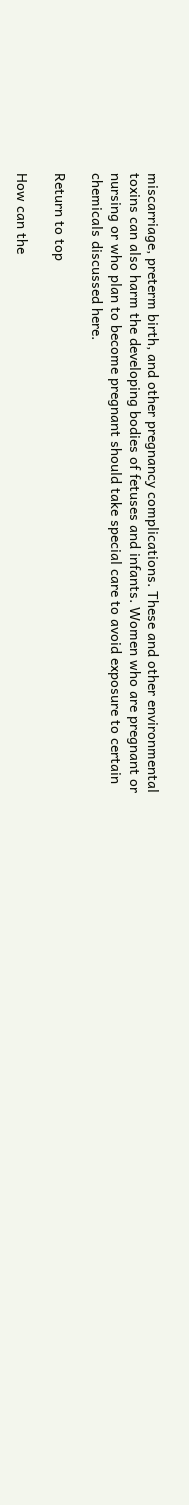miscarriage, preterm birth, and other pregnancy complications. These and other environmental toxins can also harm the developing bodies of fetuses and infants. Women who are pregnant or nursing or who plan to become pregnant should take special care to avoid exposure to certain chemicals discussed here.

Return to top

How can the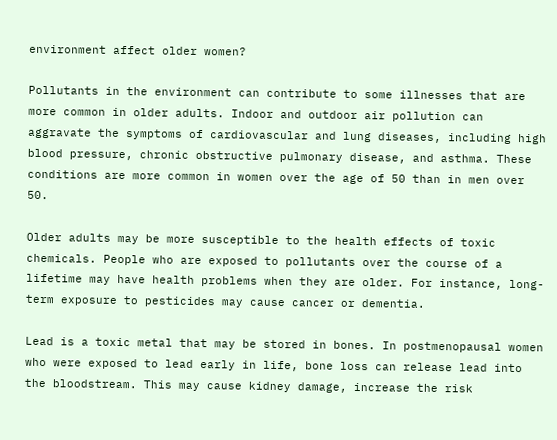environment affect older women?

Pollutants in the environment can contribute to some illnesses that are more common in older adults. Indoor and outdoor air pollution can aggravate the symptoms of cardiovascular and lung diseases, including high blood pressure, chronic obstructive pulmonary disease, and asthma. These conditions are more common in women over the age of 50 than in men over 50.

Older adults may be more susceptible to the health effects of toxic chemicals. People who are exposed to pollutants over the course of a lifetime may have health problems when they are older. For instance, long-term exposure to pesticides may cause cancer or dementia.

Lead is a toxic metal that may be stored in bones. In postmenopausal women who were exposed to lead early in life, bone loss can release lead into the bloodstream. This may cause kidney damage, increase the risk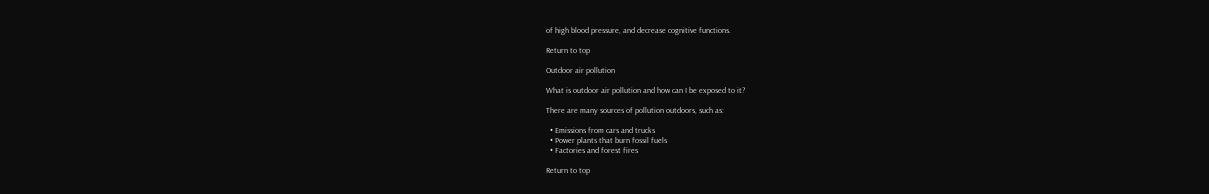of high blood pressure, and decrease cognitive functions.

Return to top

Outdoor air pollution

What is outdoor air pollution and how can I be exposed to it?

There are many sources of pollution outdoors, such as:

  • Emissions from cars and trucks
  • Power plants that burn fossil fuels
  • Factories and forest fires

Return to top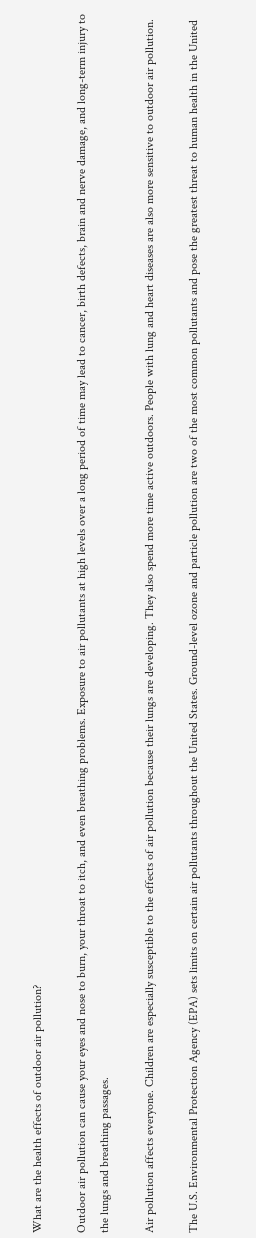What are the health effects of outdoor air pollution?

Outdoor air pollution can cause your eyes and nose to burn, your throat to itch, and even breathing problems. Exposure to air pollutants at high levels over a long period of time may lead to cancer, birth defects, brain and nerve damage, and long-term injury to the lungs and breathing passages.

Air pollution affects everyone. Children are especially susceptible to the effects of air pollution because their lungs are developing. They also spend more time active outdoors. People with lung and heart diseases are also more sensitive to outdoor air pollution.

The U.S. Environmental Protection Agency (EPA) sets limits on certain air pollutants throughout the United States. Ground-level ozone and particle pollution are two of the most common pollutants and pose the greatest threat to human health in the United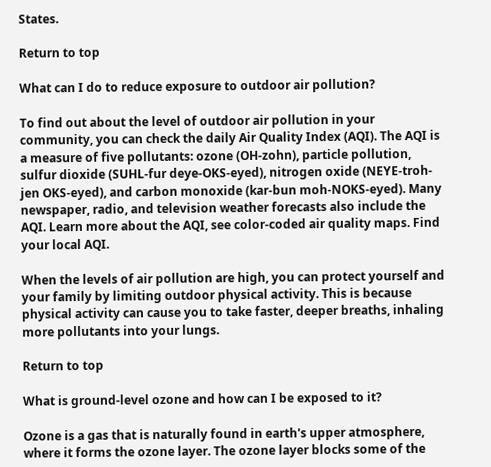States.

Return to top

What can I do to reduce exposure to outdoor air pollution?

To find out about the level of outdoor air pollution in your community, you can check the daily Air Quality Index (AQI). The AQI is a measure of five pollutants: ozone (OH-zohn), particle pollution, sulfur dioxide (SUHL-fur deye-OKS-eyed), nitrogen oxide (NEYE-troh-jen OKS-eyed), and carbon monoxide (kar-bun moh-NOKS-eyed). Many newspaper, radio, and television weather forecasts also include the AQI. Learn more about the AQI, see color-coded air quality maps. Find your local AQI.

When the levels of air pollution are high, you can protect yourself and your family by limiting outdoor physical activity. This is because physical activity can cause you to take faster, deeper breaths, inhaling more pollutants into your lungs.

Return to top

What is ground-level ozone and how can I be exposed to it?

Ozone is a gas that is naturally found in earth's upper atmosphere, where it forms the ozone layer. The ozone layer blocks some of the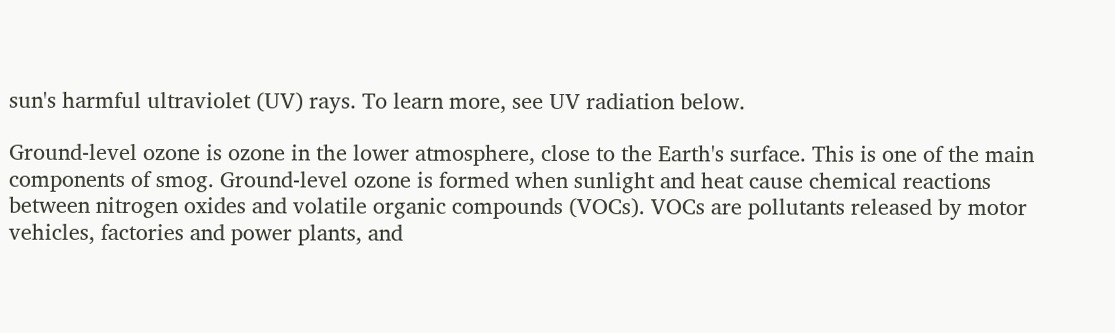sun's harmful ultraviolet (UV) rays. To learn more, see UV radiation below.

Ground-level ozone is ozone in the lower atmosphere, close to the Earth's surface. This is one of the main components of smog. Ground-level ozone is formed when sunlight and heat cause chemical reactions between nitrogen oxides and volatile organic compounds (VOCs). VOCs are pollutants released by motor vehicles, factories and power plants, and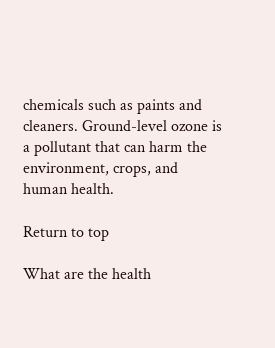chemicals such as paints and cleaners. Ground-level ozone is a pollutant that can harm the environment, crops, and human health.

Return to top

What are the health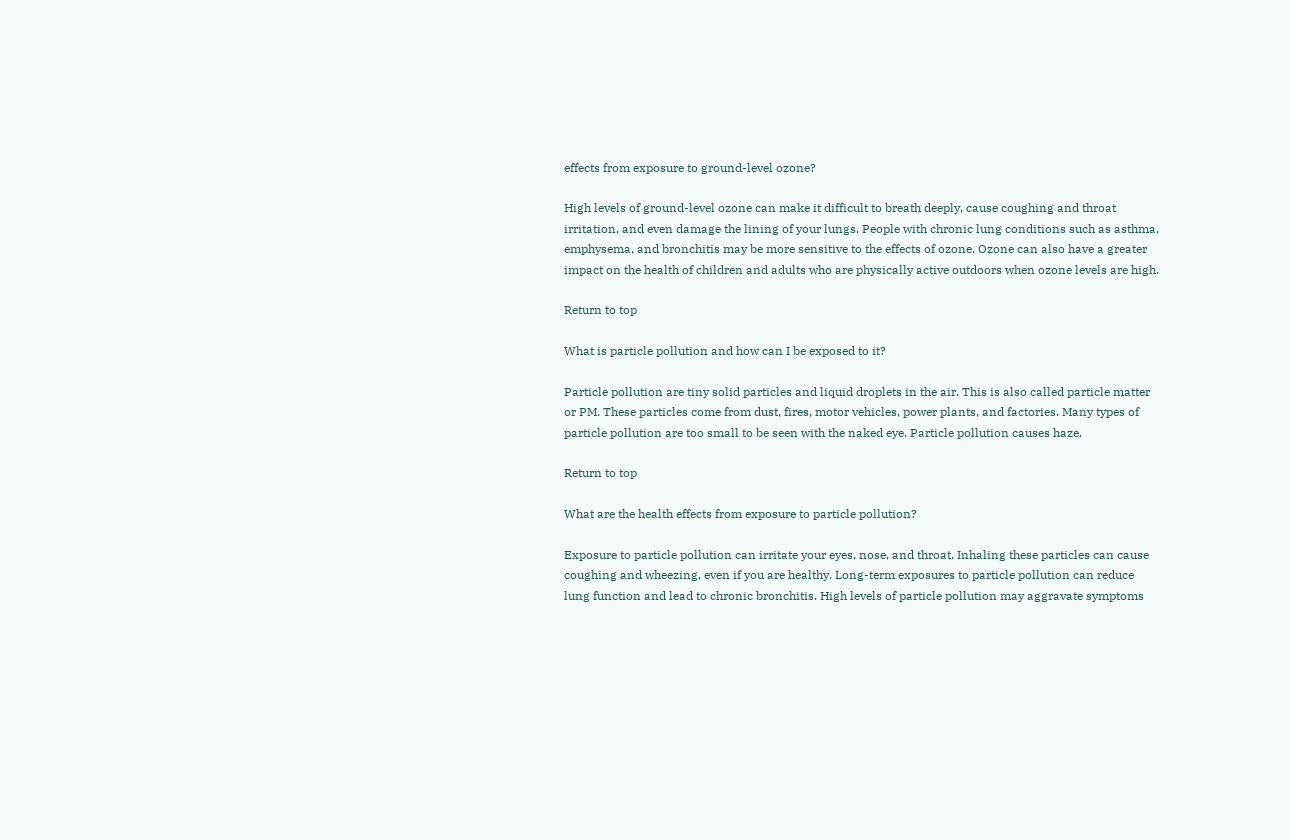effects from exposure to ground-level ozone?

High levels of ground-level ozone can make it difficult to breath deeply, cause coughing and throat irritation, and even damage the lining of your lungs. People with chronic lung conditions such as asthma, emphysema, and bronchitis may be more sensitive to the effects of ozone. Ozone can also have a greater impact on the health of children and adults who are physically active outdoors when ozone levels are high.

Return to top

What is particle pollution and how can I be exposed to it?

Particle pollution are tiny solid particles and liquid droplets in the air. This is also called particle matter or PM. These particles come from dust, fires, motor vehicles, power plants, and factories. Many types of particle pollution are too small to be seen with the naked eye. Particle pollution causes haze.

Return to top

What are the health effects from exposure to particle pollution?

Exposure to particle pollution can irritate your eyes, nose, and throat. Inhaling these particles can cause coughing and wheezing, even if you are healthy. Long-term exposures to particle pollution can reduce lung function and lead to chronic bronchitis. High levels of particle pollution may aggravate symptoms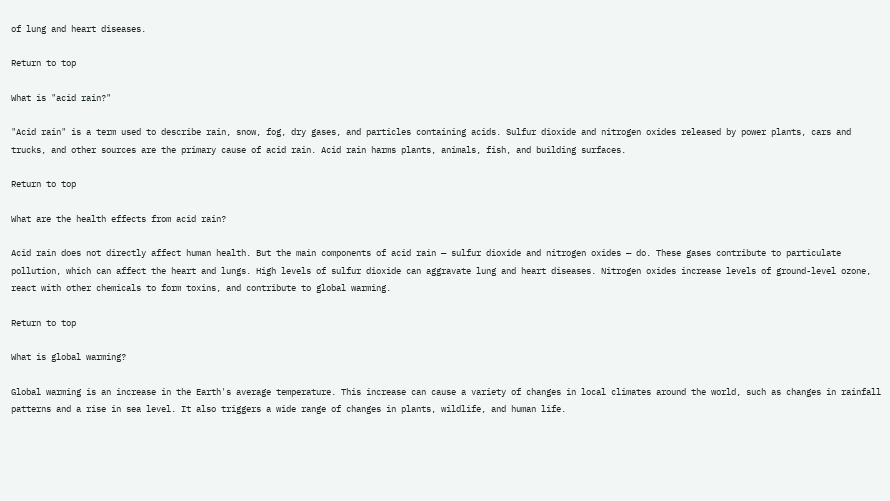of lung and heart diseases.

Return to top

What is "acid rain?"

"Acid rain" is a term used to describe rain, snow, fog, dry gases, and particles containing acids. Sulfur dioxide and nitrogen oxides released by power plants, cars and trucks, and other sources are the primary cause of acid rain. Acid rain harms plants, animals, fish, and building surfaces.

Return to top

What are the health effects from acid rain?

Acid rain does not directly affect human health. But the main components of acid rain — sulfur dioxide and nitrogen oxides — do. These gases contribute to particulate pollution, which can affect the heart and lungs. High levels of sulfur dioxide can aggravate lung and heart diseases. Nitrogen oxides increase levels of ground-level ozone, react with other chemicals to form toxins, and contribute to global warming.

Return to top

What is global warming?

Global warming is an increase in the Earth's average temperature. This increase can cause a variety of changes in local climates around the world, such as changes in rainfall patterns and a rise in sea level. It also triggers a wide range of changes in plants, wildlife, and human life.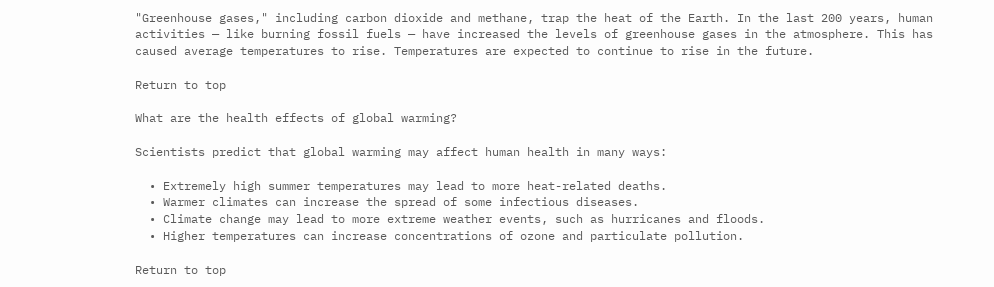"Greenhouse gases," including carbon dioxide and methane, trap the heat of the Earth. In the last 200 years, human activities — like burning fossil fuels — have increased the levels of greenhouse gases in the atmosphere. This has caused average temperatures to rise. Temperatures are expected to continue to rise in the future.

Return to top

What are the health effects of global warming?

Scientists predict that global warming may affect human health in many ways:

  • Extremely high summer temperatures may lead to more heat-related deaths.
  • Warmer climates can increase the spread of some infectious diseases.
  • Climate change may lead to more extreme weather events, such as hurricanes and floods.
  • Higher temperatures can increase concentrations of ozone and particulate pollution.

Return to top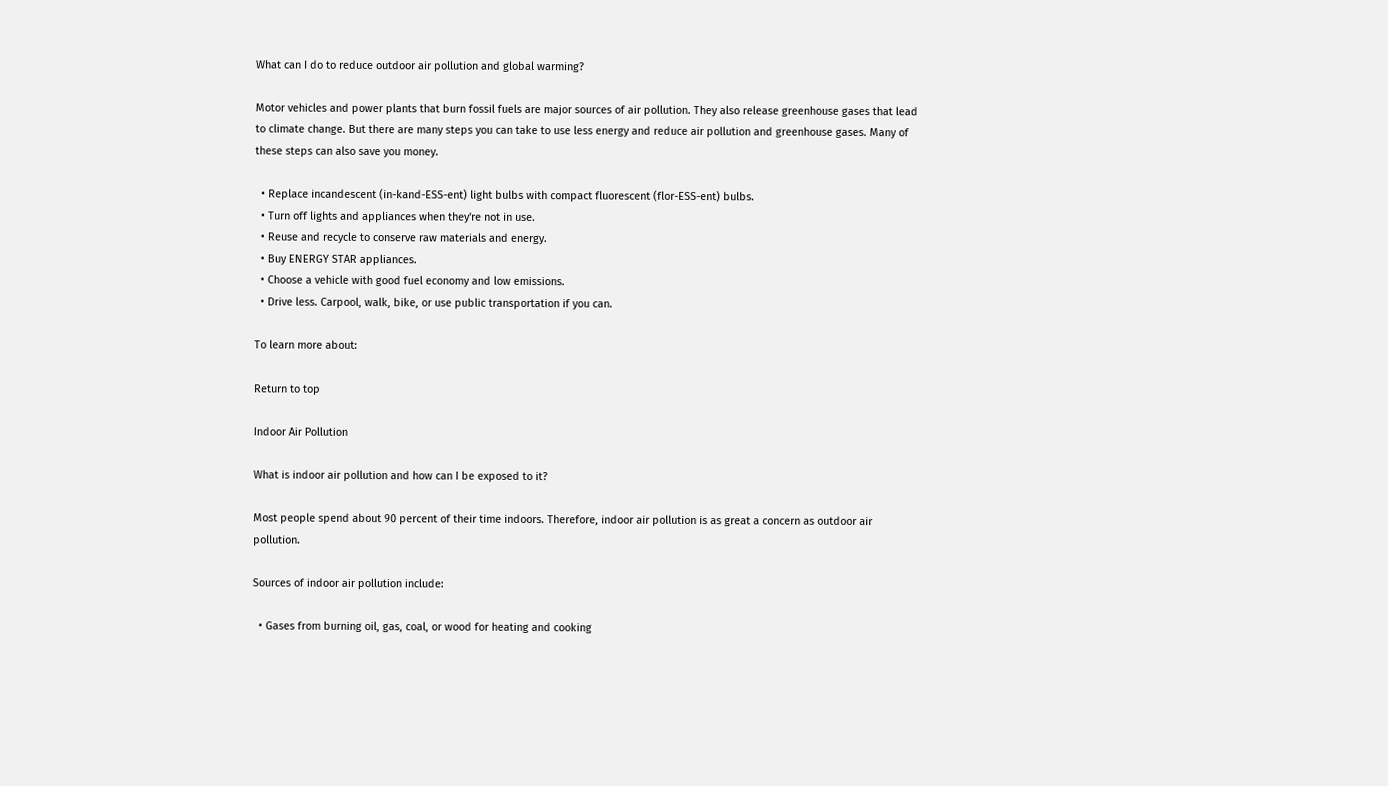What can I do to reduce outdoor air pollution and global warming?

Motor vehicles and power plants that burn fossil fuels are major sources of air pollution. They also release greenhouse gases that lead to climate change. But there are many steps you can take to use less energy and reduce air pollution and greenhouse gases. Many of these steps can also save you money.

  • Replace incandescent (in-kand-ESS-ent) light bulbs with compact fluorescent (flor-ESS-ent) bulbs.
  • Turn off lights and appliances when they're not in use.
  • Reuse and recycle to conserve raw materials and energy.
  • Buy ENERGY STAR appliances.
  • Choose a vehicle with good fuel economy and low emissions.
  • Drive less. Carpool, walk, bike, or use public transportation if you can.

To learn more about:

Return to top

Indoor Air Pollution

What is indoor air pollution and how can I be exposed to it?

Most people spend about 90 percent of their time indoors. Therefore, indoor air pollution is as great a concern as outdoor air pollution.

Sources of indoor air pollution include:

  • Gases from burning oil, gas, coal, or wood for heating and cooking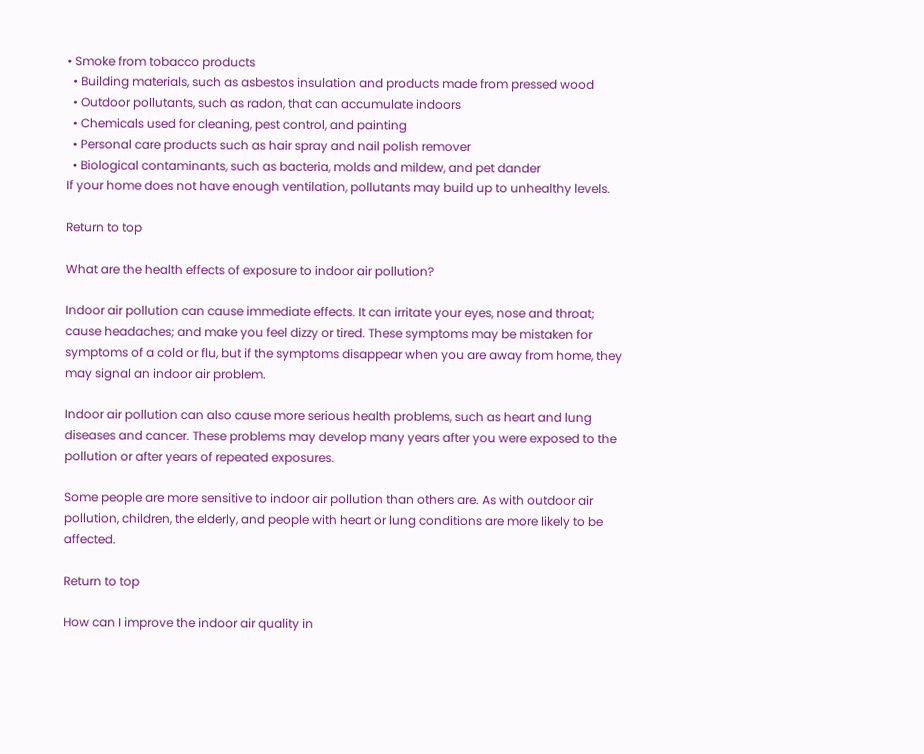• Smoke from tobacco products
  • Building materials, such as asbestos insulation and products made from pressed wood
  • Outdoor pollutants, such as radon, that can accumulate indoors
  • Chemicals used for cleaning, pest control, and painting
  • Personal care products such as hair spray and nail polish remover
  • Biological contaminants, such as bacteria, molds and mildew, and pet dander
If your home does not have enough ventilation, pollutants may build up to unhealthy levels.

Return to top

What are the health effects of exposure to indoor air pollution?

Indoor air pollution can cause immediate effects. It can irritate your eyes, nose and throat; cause headaches; and make you feel dizzy or tired. These symptoms may be mistaken for symptoms of a cold or flu, but if the symptoms disappear when you are away from home, they may signal an indoor air problem.

Indoor air pollution can also cause more serious health problems, such as heart and lung diseases and cancer. These problems may develop many years after you were exposed to the pollution or after years of repeated exposures.

Some people are more sensitive to indoor air pollution than others are. As with outdoor air pollution, children, the elderly, and people with heart or lung conditions are more likely to be affected.

Return to top

How can I improve the indoor air quality in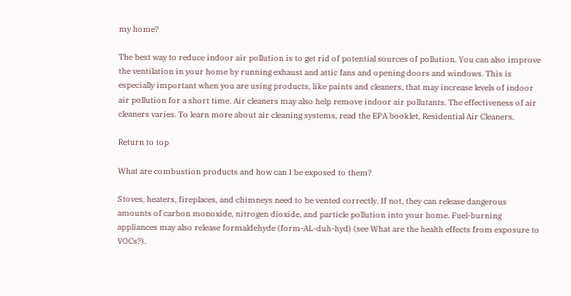my home?

The best way to reduce indoor air pollution is to get rid of potential sources of pollution. You can also improve the ventilation in your home by running exhaust and attic fans and opening doors and windows. This is especially important when you are using products, like paints and cleaners, that may increase levels of indoor air pollution for a short time. Air cleaners may also help remove indoor air pollutants. The effectiveness of air cleaners varies. To learn more about air cleaning systems, read the EPA booklet, Residential Air Cleaners.

Return to top

What are combustion products and how can I be exposed to them?

Stoves, heaters, fireplaces, and chimneys need to be vented correctly. If not, they can release dangerous amounts of carbon monoxide, nitrogen dioxide, and particle pollution into your home. Fuel-burning appliances may also release formaldehyde (form-AL-duh-hyd) (see What are the health effects from exposure to VOCs?).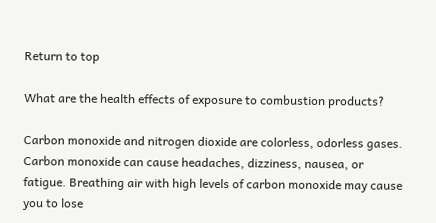Return to top

What are the health effects of exposure to combustion products?

Carbon monoxide and nitrogen dioxide are colorless, odorless gases. Carbon monoxide can cause headaches, dizziness, nausea, or fatigue. Breathing air with high levels of carbon monoxide may cause you to lose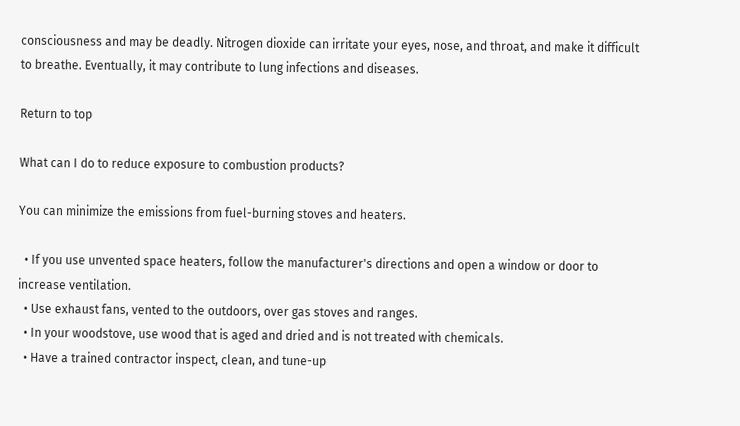consciousness and may be deadly. Nitrogen dioxide can irritate your eyes, nose, and throat, and make it difficult to breathe. Eventually, it may contribute to lung infections and diseases.

Return to top

What can I do to reduce exposure to combustion products?

You can minimize the emissions from fuel-burning stoves and heaters.

  • If you use unvented space heaters, follow the manufacturer's directions and open a window or door to increase ventilation.
  • Use exhaust fans, vented to the outdoors, over gas stoves and ranges.
  • In your woodstove, use wood that is aged and dried and is not treated with chemicals.
  • Have a trained contractor inspect, clean, and tune-up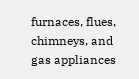furnaces, flues, chimneys, and gas appliances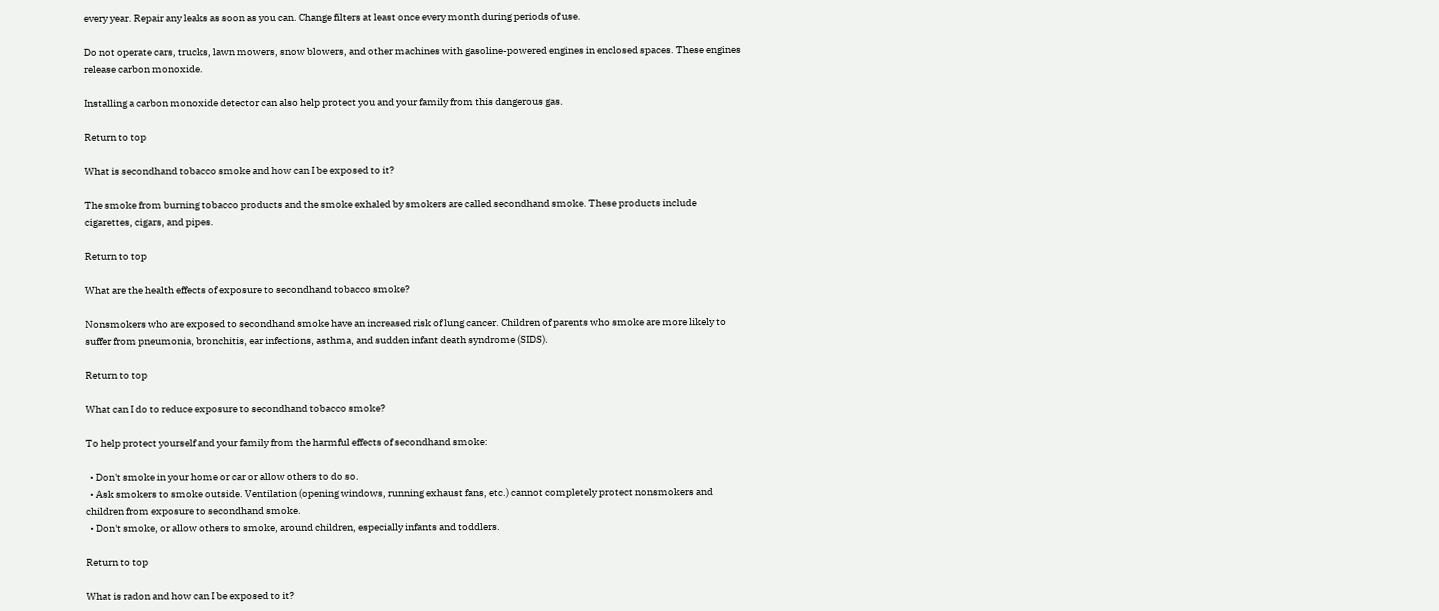every year. Repair any leaks as soon as you can. Change filters at least once every month during periods of use.

Do not operate cars, trucks, lawn mowers, snow blowers, and other machines with gasoline-powered engines in enclosed spaces. These engines release carbon monoxide.

Installing a carbon monoxide detector can also help protect you and your family from this dangerous gas.

Return to top

What is secondhand tobacco smoke and how can I be exposed to it?

The smoke from burning tobacco products and the smoke exhaled by smokers are called secondhand smoke. These products include cigarettes, cigars, and pipes.

Return to top

What are the health effects of exposure to secondhand tobacco smoke?

Nonsmokers who are exposed to secondhand smoke have an increased risk of lung cancer. Children of parents who smoke are more likely to suffer from pneumonia, bronchitis, ear infections, asthma, and sudden infant death syndrome (SIDS).

Return to top

What can I do to reduce exposure to secondhand tobacco smoke?

To help protect yourself and your family from the harmful effects of secondhand smoke:

  • Don't smoke in your home or car or allow others to do so.
  • Ask smokers to smoke outside. Ventilation (opening windows, running exhaust fans, etc.) cannot completely protect nonsmokers and children from exposure to secondhand smoke.
  • Don't smoke, or allow others to smoke, around children, especially infants and toddlers.

Return to top

What is radon and how can I be exposed to it?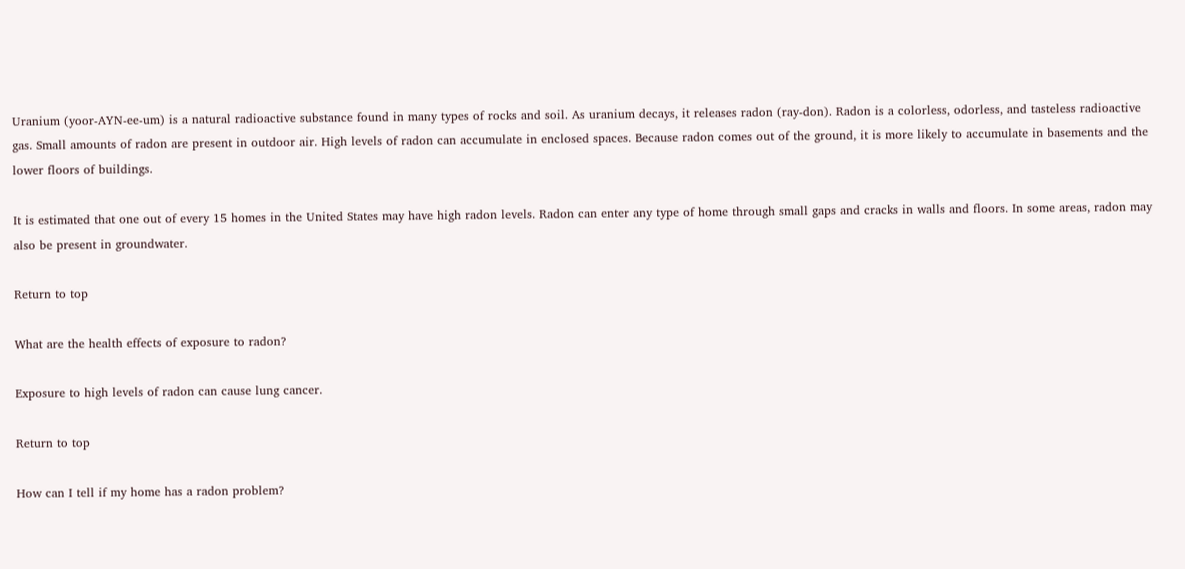Uranium (yoor-AYN-ee-um) is a natural radioactive substance found in many types of rocks and soil. As uranium decays, it releases radon (ray-don). Radon is a colorless, odorless, and tasteless radioactive gas. Small amounts of radon are present in outdoor air. High levels of radon can accumulate in enclosed spaces. Because radon comes out of the ground, it is more likely to accumulate in basements and the lower floors of buildings.

It is estimated that one out of every 15 homes in the United States may have high radon levels. Radon can enter any type of home through small gaps and cracks in walls and floors. In some areas, radon may also be present in groundwater.

Return to top

What are the health effects of exposure to radon?

Exposure to high levels of radon can cause lung cancer.

Return to top

How can I tell if my home has a radon problem?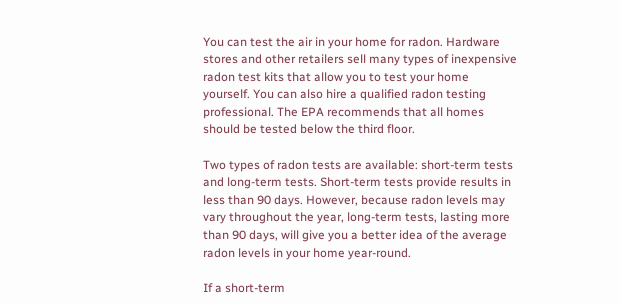You can test the air in your home for radon. Hardware stores and other retailers sell many types of inexpensive radon test kits that allow you to test your home yourself. You can also hire a qualified radon testing professional. The EPA recommends that all homes should be tested below the third floor.

Two types of radon tests are available: short-term tests and long-term tests. Short-term tests provide results in less than 90 days. However, because radon levels may vary throughout the year, long-term tests, lasting more than 90 days, will give you a better idea of the average radon levels in your home year-round.

If a short-term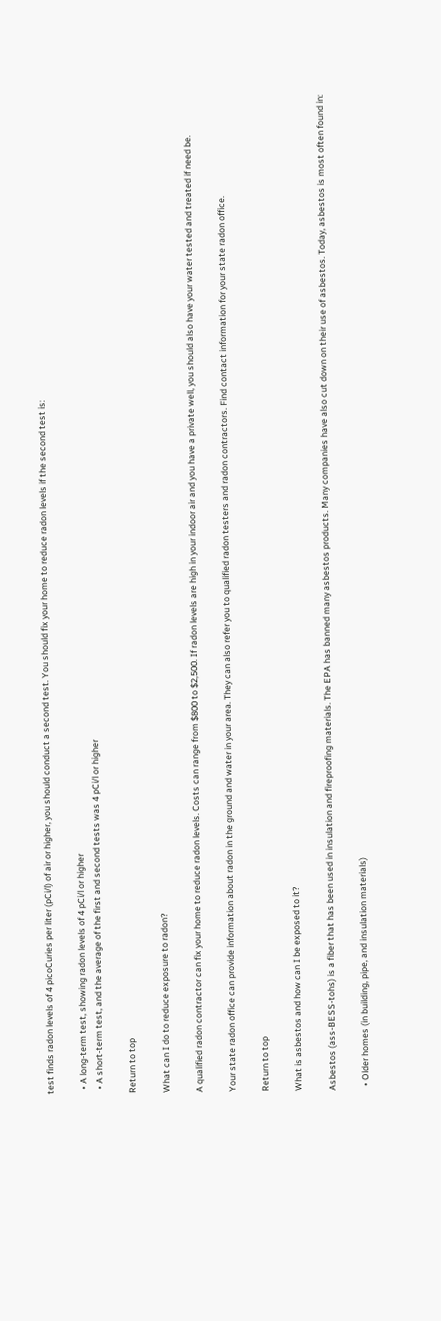test finds radon levels of 4 picoCuries per liter (pCi/l) of air or higher, you should conduct a second test. You should fix your home to reduce radon levels if the second test is:

  • A long-term test, showing radon levels of 4 pCi/l or higher
  • A short-term test, and the average of the first and second tests was 4 pCi/l or higher

Return to top

What can I do to reduce exposure to radon?

A qualified radon contractor can fix your home to reduce radon levels. Costs can range from $800 to $2,500. If radon levels are high in your indoor air and you have a private well, you should also have your water tested and treated if need be.

Your state radon office can provide information about radon in the ground and water in your area. They can also refer you to qualified radon testers and radon contractors. Find contact information for your state radon office.

Return to top

What is asbestos and how can I be exposed to it?

Asbestos (ass-BESS-tohs) is a fiber that has been used in insulation and fireproofing materials. The EPA has banned many asbestos products. Many companies have also cut down on their use of asbestos. Today, asbestos is most often found in:

  • Older homes (in building, pipe, and insulation materials)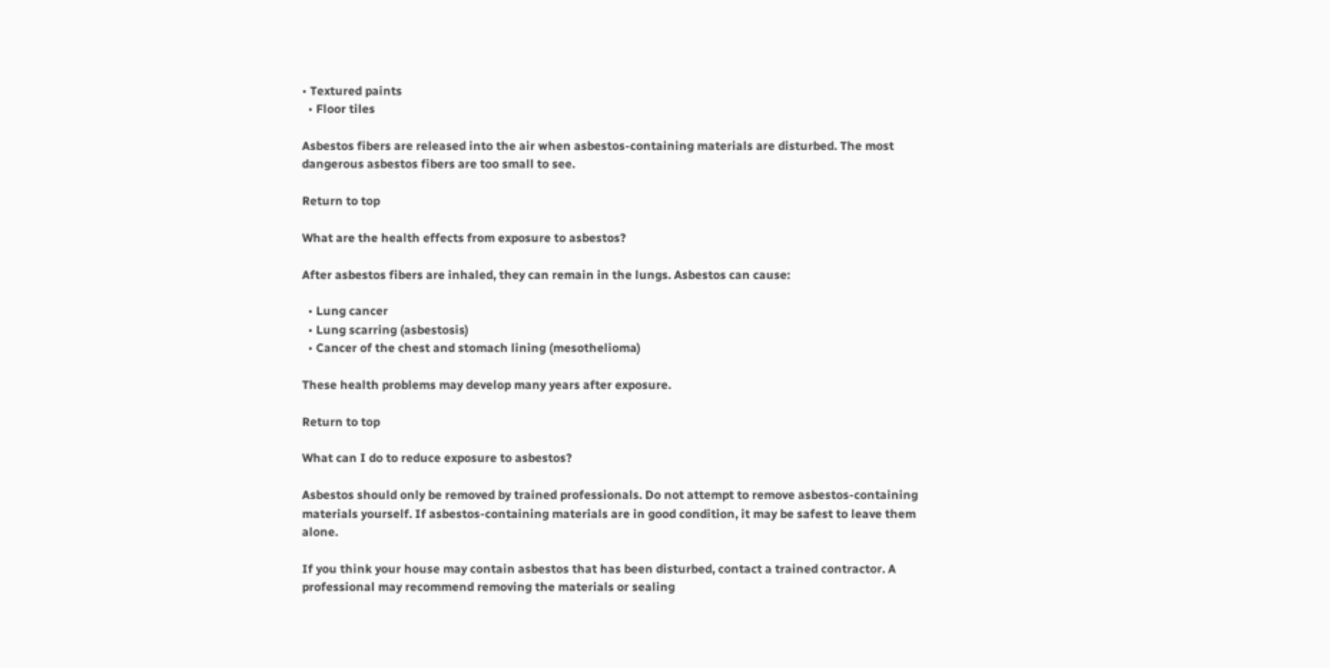• Textured paints
  • Floor tiles

Asbestos fibers are released into the air when asbestos-containing materials are disturbed. The most dangerous asbestos fibers are too small to see.

Return to top

What are the health effects from exposure to asbestos?

After asbestos fibers are inhaled, they can remain in the lungs. Asbestos can cause:

  • Lung cancer
  • Lung scarring (asbestosis)
  • Cancer of the chest and stomach lining (mesothelioma)

These health problems may develop many years after exposure.

Return to top

What can I do to reduce exposure to asbestos?

Asbestos should only be removed by trained professionals. Do not attempt to remove asbestos-containing materials yourself. If asbestos-containing materials are in good condition, it may be safest to leave them alone.

If you think your house may contain asbestos that has been disturbed, contact a trained contractor. A professional may recommend removing the materials or sealing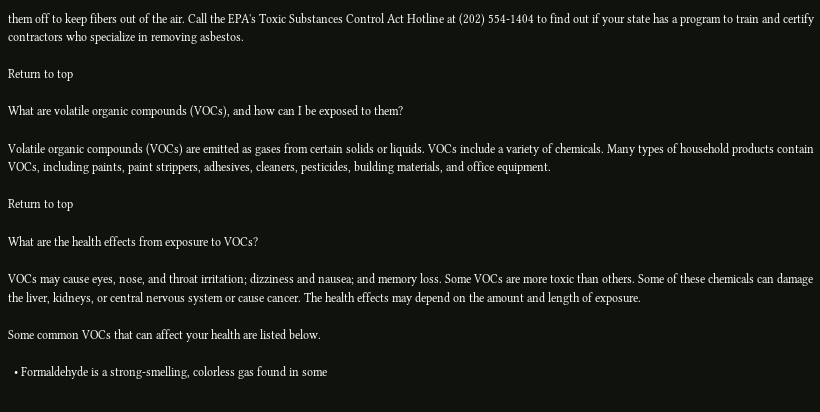them off to keep fibers out of the air. Call the EPA's Toxic Substances Control Act Hotline at (202) 554-1404 to find out if your state has a program to train and certify contractors who specialize in removing asbestos.

Return to top

What are volatile organic compounds (VOCs), and how can I be exposed to them?

Volatile organic compounds (VOCs) are emitted as gases from certain solids or liquids. VOCs include a variety of chemicals. Many types of household products contain VOCs, including paints, paint strippers, adhesives, cleaners, pesticides, building materials, and office equipment.

Return to top

What are the health effects from exposure to VOCs?

VOCs may cause eyes, nose, and throat irritation; dizziness and nausea; and memory loss. Some VOCs are more toxic than others. Some of these chemicals can damage the liver, kidneys, or central nervous system or cause cancer. The health effects may depend on the amount and length of exposure.

Some common VOCs that can affect your health are listed below.

  • Formaldehyde is a strong-smelling, colorless gas found in some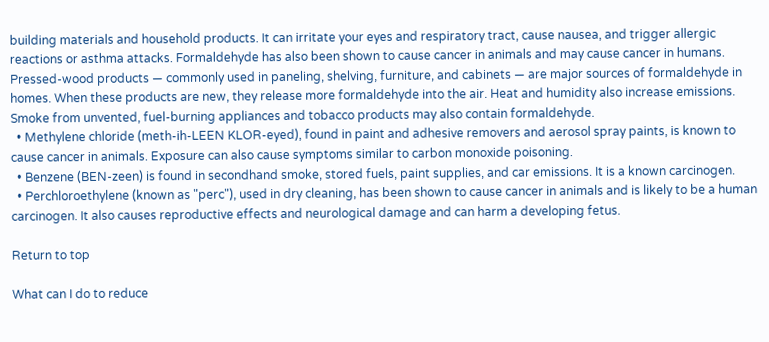building materials and household products. It can irritate your eyes and respiratory tract, cause nausea, and trigger allergic reactions or asthma attacks. Formaldehyde has also been shown to cause cancer in animals and may cause cancer in humans. Pressed-wood products — commonly used in paneling, shelving, furniture, and cabinets — are major sources of formaldehyde in homes. When these products are new, they release more formaldehyde into the air. Heat and humidity also increase emissions. Smoke from unvented, fuel-burning appliances and tobacco products may also contain formaldehyde.
  • Methylene chloride (meth-ih-LEEN KLOR-eyed), found in paint and adhesive removers and aerosol spray paints, is known to cause cancer in animals. Exposure can also cause symptoms similar to carbon monoxide poisoning.
  • Benzene (BEN-zeen) is found in secondhand smoke, stored fuels, paint supplies, and car emissions. It is a known carcinogen.
  • Perchloroethylene (known as "perc"), used in dry cleaning, has been shown to cause cancer in animals and is likely to be a human carcinogen. It also causes reproductive effects and neurological damage and can harm a developing fetus.

Return to top

What can I do to reduce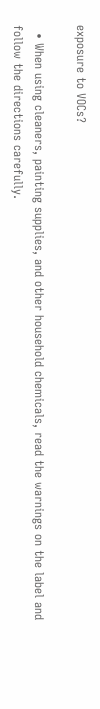exposure to VOCs?

  • When using cleaners, painting supplies, and other household chemicals, read the warnings on the label and follow the directions carefully.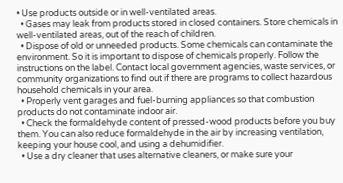• Use products outside or in well-ventilated areas.
  • Gases may leak from products stored in closed containers. Store chemicals in well-ventilated areas, out of the reach of children.
  • Dispose of old or unneeded products. Some chemicals can contaminate the environment. So it is important to dispose of chemicals properly. Follow the instructions on the label. Contact local government agencies, waste services, or community organizations to find out if there are programs to collect hazardous household chemicals in your area.
  • Properly vent garages and fuel-burning appliances so that combustion products do not contaminate indoor air.
  • Check the formaldehyde content of pressed-wood products before you buy them. You can also reduce formaldehyde in the air by increasing ventilation, keeping your house cool, and using a dehumidifier.
  • Use a dry cleaner that uses alternative cleaners, or make sure your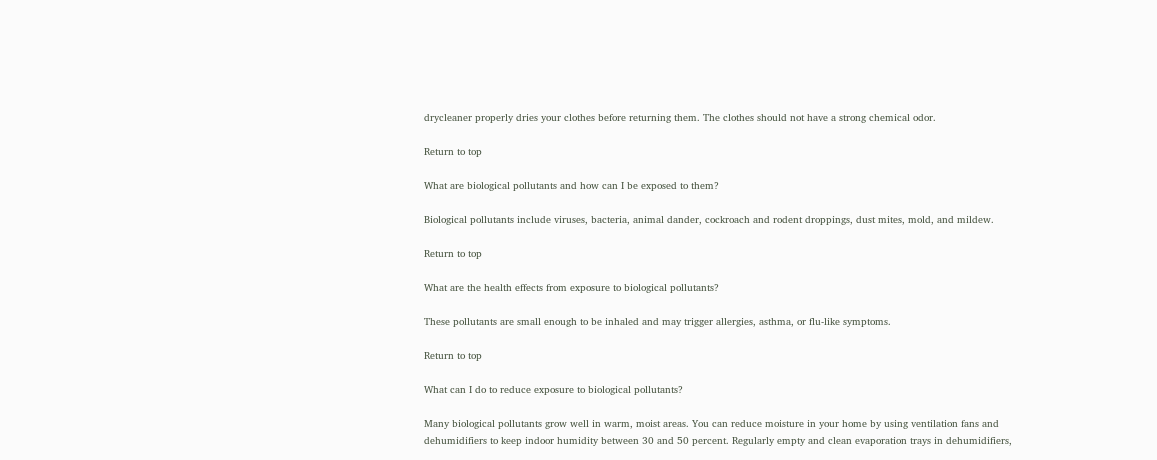drycleaner properly dries your clothes before returning them. The clothes should not have a strong chemical odor.

Return to top

What are biological pollutants and how can I be exposed to them?

Biological pollutants include viruses, bacteria, animal dander, cockroach and rodent droppings, dust mites, mold, and mildew.

Return to top

What are the health effects from exposure to biological pollutants?

These pollutants are small enough to be inhaled and may trigger allergies, asthma, or flu-like symptoms.

Return to top

What can I do to reduce exposure to biological pollutants?

Many biological pollutants grow well in warm, moist areas. You can reduce moisture in your home by using ventilation fans and dehumidifiers to keep indoor humidity between 30 and 50 percent. Regularly empty and clean evaporation trays in dehumidifiers,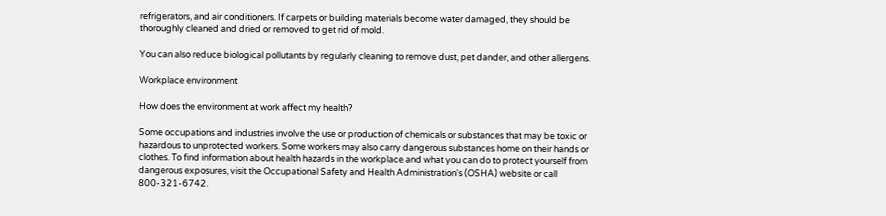refrigerators, and air conditioners. If carpets or building materials become water damaged, they should be thoroughly cleaned and dried or removed to get rid of mold.

You can also reduce biological pollutants by regularly cleaning to remove dust, pet dander, and other allergens.

Workplace environment

How does the environment at work affect my health?

Some occupations and industries involve the use or production of chemicals or substances that may be toxic or hazardous to unprotected workers. Some workers may also carry dangerous substances home on their hands or clothes. To find information about health hazards in the workplace and what you can do to protect yourself from dangerous exposures, visit the Occupational Safety and Health Administration's (OSHA) website or call 800-321-6742.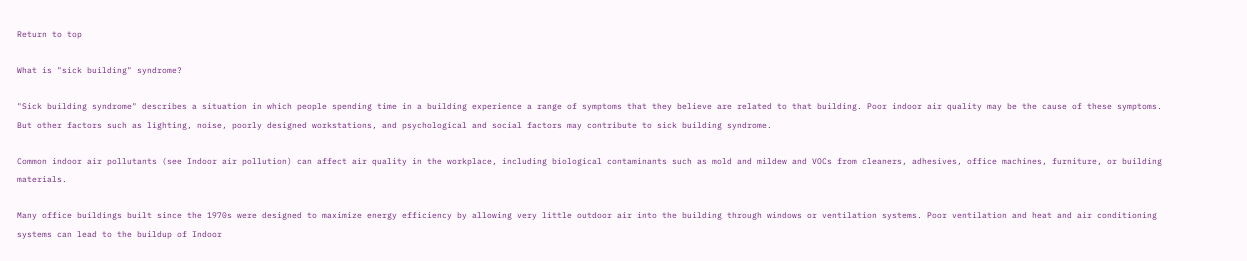Return to top

What is "sick building" syndrome?

"Sick building syndrome" describes a situation in which people spending time in a building experience a range of symptoms that they believe are related to that building. Poor indoor air quality may be the cause of these symptoms. But other factors such as lighting, noise, poorly designed workstations, and psychological and social factors may contribute to sick building syndrome.

Common indoor air pollutants (see Indoor air pollution) can affect air quality in the workplace, including biological contaminants such as mold and mildew and VOCs from cleaners, adhesives, office machines, furniture, or building materials.

Many office buildings built since the 1970s were designed to maximize energy efficiency by allowing very little outdoor air into the building through windows or ventilation systems. Poor ventilation and heat and air conditioning systems can lead to the buildup of Indoor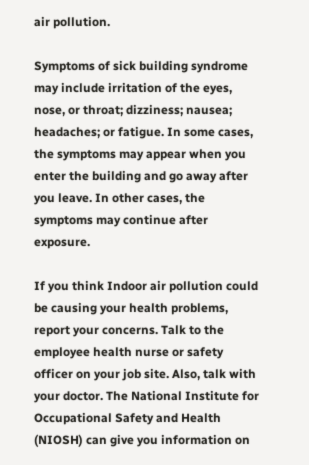air pollution.

Symptoms of sick building syndrome may include irritation of the eyes, nose, or throat; dizziness; nausea; headaches; or fatigue. In some cases, the symptoms may appear when you enter the building and go away after you leave. In other cases, the symptoms may continue after exposure.

If you think Indoor air pollution could be causing your health problems, report your concerns. Talk to the employee health nurse or safety officer on your job site. Also, talk with your doctor. The National Institute for Occupational Safety and Health (NIOSH) can give you information on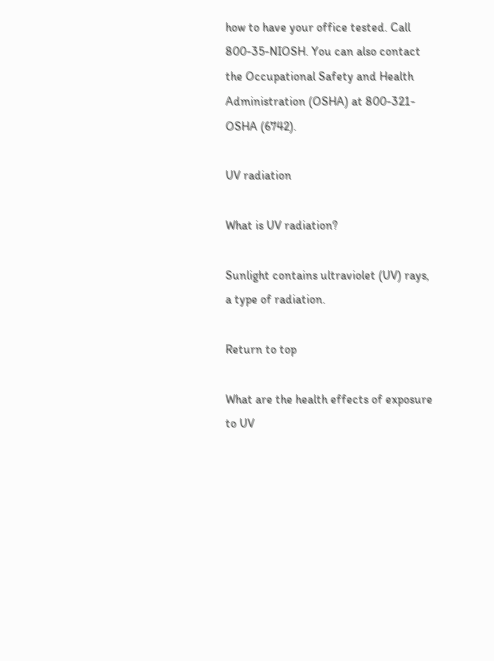how to have your office tested. Call 800-35-NIOSH. You can also contact the Occupational Safety and Health Administration (OSHA) at 800-321-OSHA (6742).

UV radiation

What is UV radiation?

Sunlight contains ultraviolet (UV) rays, a type of radiation.

Return to top

What are the health effects of exposure to UV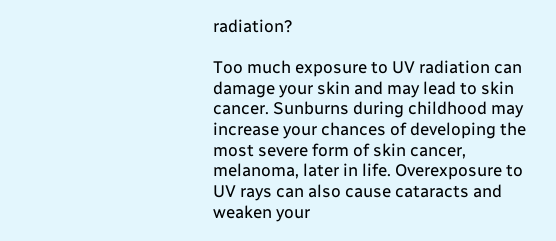radiation?

Too much exposure to UV radiation can damage your skin and may lead to skin cancer. Sunburns during childhood may increase your chances of developing the most severe form of skin cancer, melanoma, later in life. Overexposure to UV rays can also cause cataracts and weaken your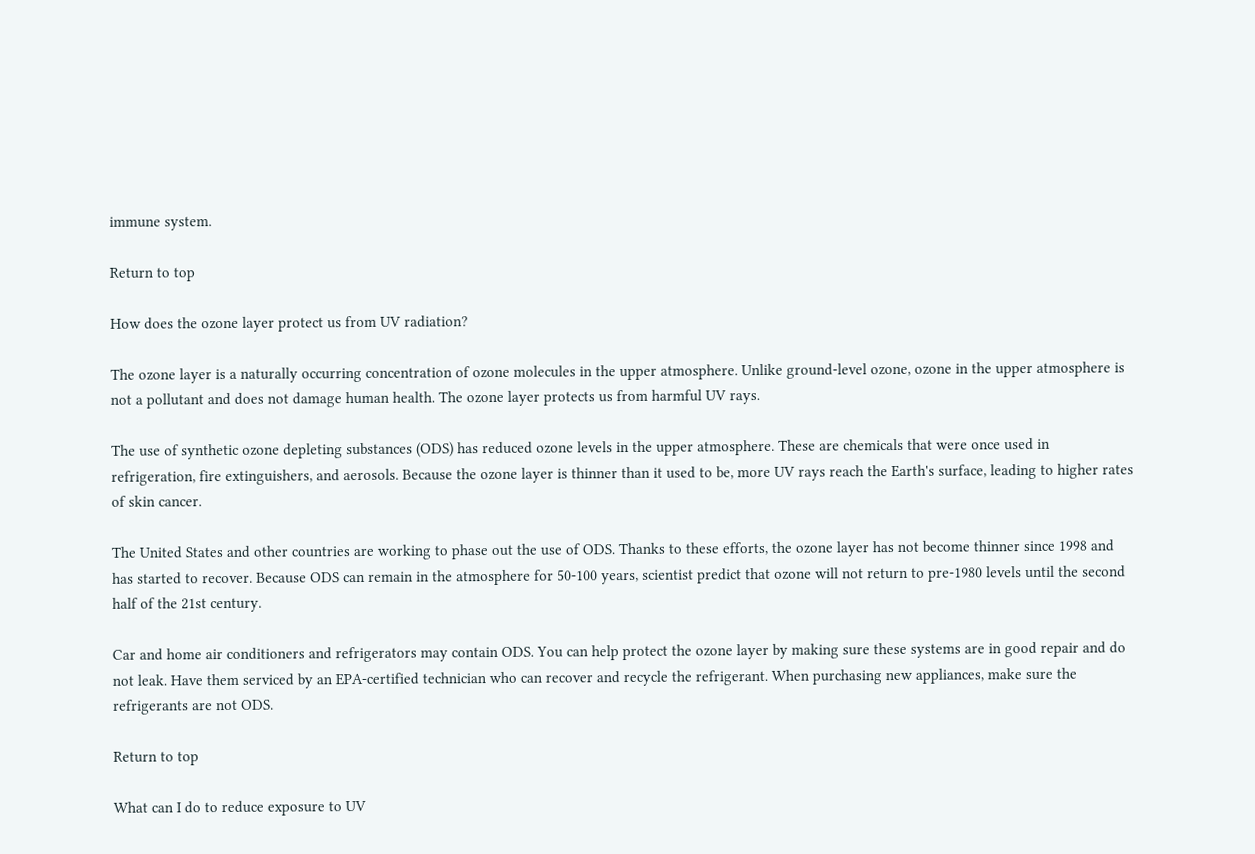immune system.

Return to top

How does the ozone layer protect us from UV radiation?

The ozone layer is a naturally occurring concentration of ozone molecules in the upper atmosphere. Unlike ground-level ozone, ozone in the upper atmosphere is not a pollutant and does not damage human health. The ozone layer protects us from harmful UV rays.

The use of synthetic ozone depleting substances (ODS) has reduced ozone levels in the upper atmosphere. These are chemicals that were once used in refrigeration, fire extinguishers, and aerosols. Because the ozone layer is thinner than it used to be, more UV rays reach the Earth's surface, leading to higher rates of skin cancer.

The United States and other countries are working to phase out the use of ODS. Thanks to these efforts, the ozone layer has not become thinner since 1998 and has started to recover. Because ODS can remain in the atmosphere for 50-100 years, scientist predict that ozone will not return to pre-1980 levels until the second half of the 21st century.

Car and home air conditioners and refrigerators may contain ODS. You can help protect the ozone layer by making sure these systems are in good repair and do not leak. Have them serviced by an EPA-certified technician who can recover and recycle the refrigerant. When purchasing new appliances, make sure the refrigerants are not ODS.

Return to top

What can I do to reduce exposure to UV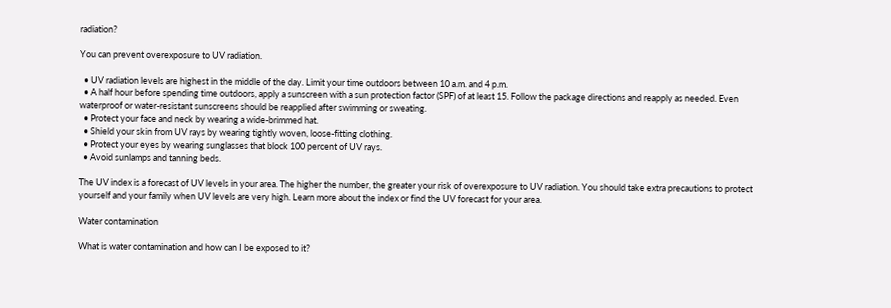radiation?

You can prevent overexposure to UV radiation.

  • UV radiation levels are highest in the middle of the day. Limit your time outdoors between 10 a.m. and 4 p.m.
  • A half hour before spending time outdoors, apply a sunscreen with a sun protection factor (SPF) of at least 15. Follow the package directions and reapply as needed. Even waterproof or water-resistant sunscreens should be reapplied after swimming or sweating.
  • Protect your face and neck by wearing a wide-brimmed hat.
  • Shield your skin from UV rays by wearing tightly woven, loose-fitting clothing.
  • Protect your eyes by wearing sunglasses that block 100 percent of UV rays.
  • Avoid sunlamps and tanning beds.

The UV index is a forecast of UV levels in your area. The higher the number, the greater your risk of overexposure to UV radiation. You should take extra precautions to protect yourself and your family when UV levels are very high. Learn more about the index or find the UV forecast for your area.

Water contamination

What is water contamination and how can I be exposed to it?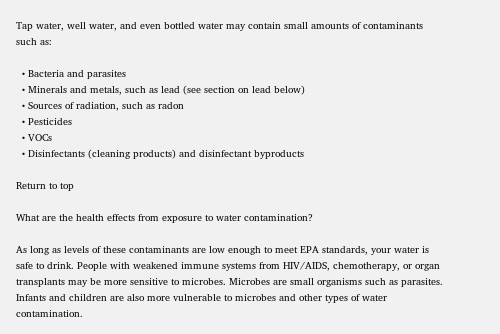Tap water, well water, and even bottled water may contain small amounts of contaminants such as:

  • Bacteria and parasites
  • Minerals and metals, such as lead (see section on lead below)
  • Sources of radiation, such as radon
  • Pesticides
  • VOCs
  • Disinfectants (cleaning products) and disinfectant byproducts

Return to top

What are the health effects from exposure to water contamination?

As long as levels of these contaminants are low enough to meet EPA standards, your water is safe to drink. People with weakened immune systems from HIV/AIDS, chemotherapy, or organ transplants may be more sensitive to microbes. Microbes are small organisms such as parasites. Infants and children are also more vulnerable to microbes and other types of water contamination.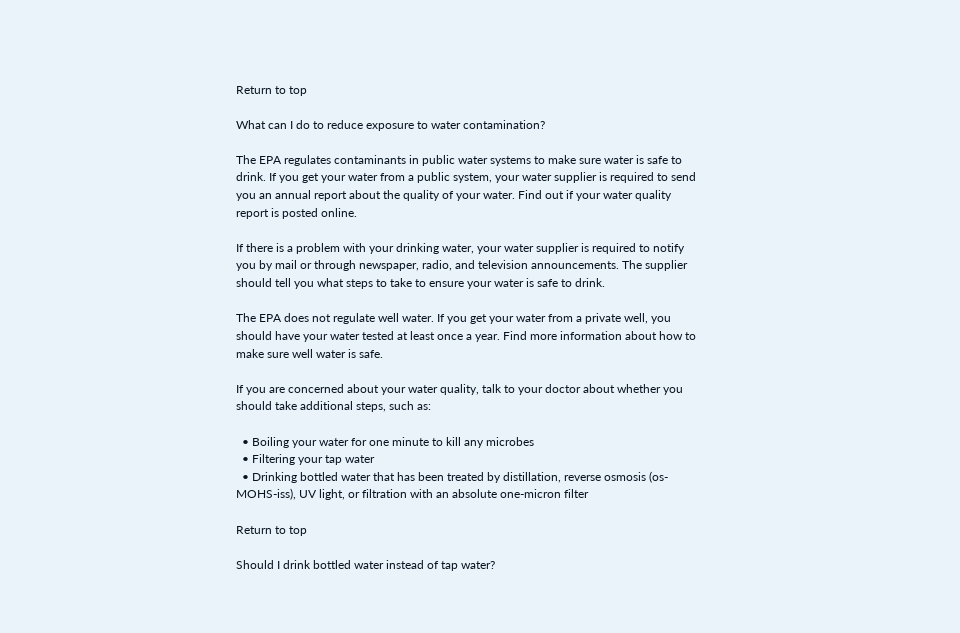Return to top

What can I do to reduce exposure to water contamination?

The EPA regulates contaminants in public water systems to make sure water is safe to drink. If you get your water from a public system, your water supplier is required to send you an annual report about the quality of your water. Find out if your water quality report is posted online.

If there is a problem with your drinking water, your water supplier is required to notify you by mail or through newspaper, radio, and television announcements. The supplier should tell you what steps to take to ensure your water is safe to drink.

The EPA does not regulate well water. If you get your water from a private well, you should have your water tested at least once a year. Find more information about how to make sure well water is safe.

If you are concerned about your water quality, talk to your doctor about whether you should take additional steps, such as:

  • Boiling your water for one minute to kill any microbes
  • Filtering your tap water
  • Drinking bottled water that has been treated by distillation, reverse osmosis (os-MOHS-iss), UV light, or filtration with an absolute one-micron filter

Return to top

Should I drink bottled water instead of tap water?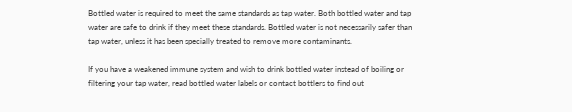Bottled water is required to meet the same standards as tap water. Both bottled water and tap water are safe to drink if they meet these standards. Bottled water is not necessarily safer than tap water, unless it has been specially treated to remove more contaminants.

If you have a weakened immune system and wish to drink bottled water instead of boiling or filtering your tap water, read bottled water labels or contact bottlers to find out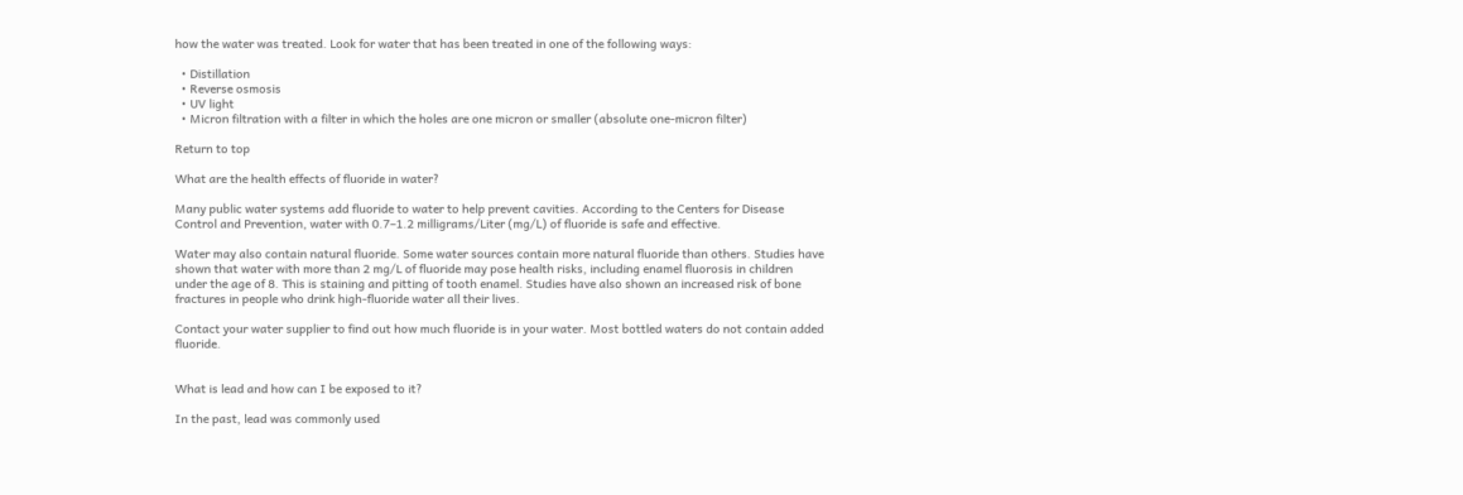how the water was treated. Look for water that has been treated in one of the following ways:

  • Distillation
  • Reverse osmosis
  • UV light
  • Micron filtration with a filter in which the holes are one micron or smaller (absolute one-micron filter)

Return to top

What are the health effects of fluoride in water?

Many public water systems add fluoride to water to help prevent cavities. According to the Centers for Disease Control and Prevention, water with 0.7–1.2 milligrams/Liter (mg/L) of fluoride is safe and effective.

Water may also contain natural fluoride. Some water sources contain more natural fluoride than others. Studies have shown that water with more than 2 mg/L of fluoride may pose health risks, including enamel fluorosis in children under the age of 8. This is staining and pitting of tooth enamel. Studies have also shown an increased risk of bone fractures in people who drink high-fluoride water all their lives.

Contact your water supplier to find out how much fluoride is in your water. Most bottled waters do not contain added fluoride.


What is lead and how can I be exposed to it?

In the past, lead was commonly used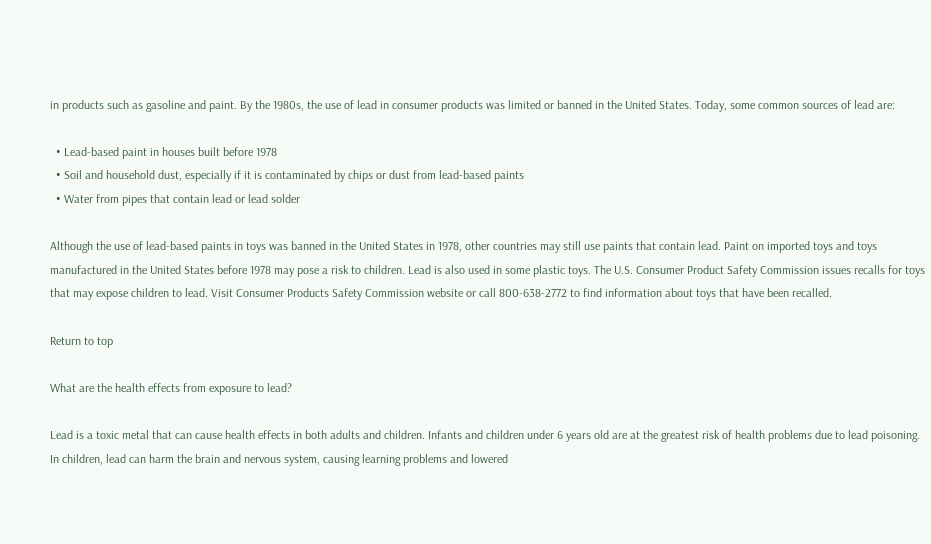in products such as gasoline and paint. By the 1980s, the use of lead in consumer products was limited or banned in the United States. Today, some common sources of lead are:

  • Lead-based paint in houses built before 1978
  • Soil and household dust, especially if it is contaminated by chips or dust from lead-based paints
  • Water from pipes that contain lead or lead solder

Although the use of lead-based paints in toys was banned in the United States in 1978, other countries may still use paints that contain lead. Paint on imported toys and toys manufactured in the United States before 1978 may pose a risk to children. Lead is also used in some plastic toys. The U.S. Consumer Product Safety Commission issues recalls for toys that may expose children to lead. Visit Consumer Products Safety Commission website or call 800-638-2772 to find information about toys that have been recalled.

Return to top

What are the health effects from exposure to lead?

Lead is a toxic metal that can cause health effects in both adults and children. Infants and children under 6 years old are at the greatest risk of health problems due to lead poisoning. In children, lead can harm the brain and nervous system, causing learning problems and lowered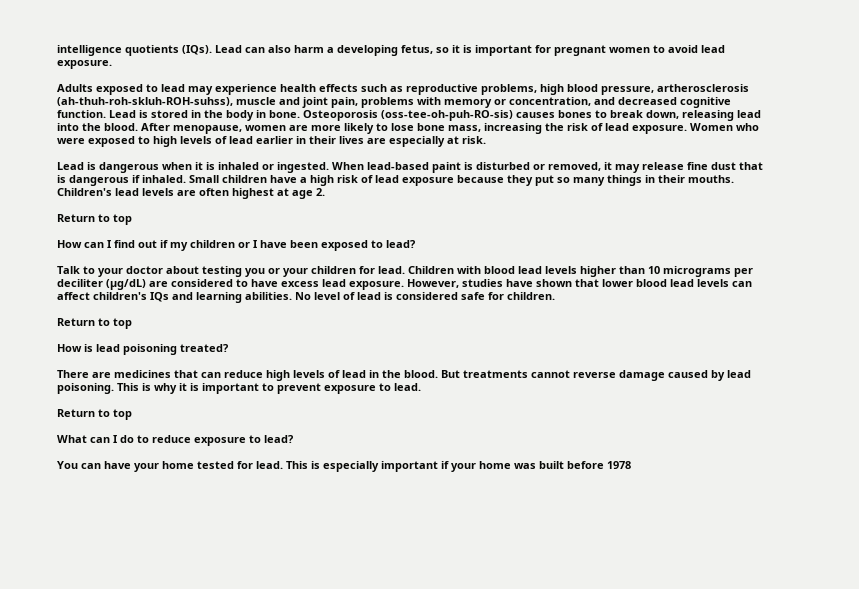intelligence quotients (IQs). Lead can also harm a developing fetus, so it is important for pregnant women to avoid lead exposure.

Adults exposed to lead may experience health effects such as reproductive problems, high blood pressure, artherosclerosis (ah-thuh-roh-skluh-ROH-suhss), muscle and joint pain, problems with memory or concentration, and decreased cognitive function. Lead is stored in the body in bone. Osteoporosis (oss-tee-oh-puh-RO-sis) causes bones to break down, releasing lead into the blood. After menopause, women are more likely to lose bone mass, increasing the risk of lead exposure. Women who were exposed to high levels of lead earlier in their lives are especially at risk.

Lead is dangerous when it is inhaled or ingested. When lead-based paint is disturbed or removed, it may release fine dust that is dangerous if inhaled. Small children have a high risk of lead exposure because they put so many things in their mouths. Children's lead levels are often highest at age 2.

Return to top

How can I find out if my children or I have been exposed to lead?

Talk to your doctor about testing you or your children for lead. Children with blood lead levels higher than 10 micrograms per deciliter (µg/dL) are considered to have excess lead exposure. However, studies have shown that lower blood lead levels can affect children's IQs and learning abilities. No level of lead is considered safe for children.

Return to top

How is lead poisoning treated?

There are medicines that can reduce high levels of lead in the blood. But treatments cannot reverse damage caused by lead poisoning. This is why it is important to prevent exposure to lead.

Return to top

What can I do to reduce exposure to lead?

You can have your home tested for lead. This is especially important if your home was built before 1978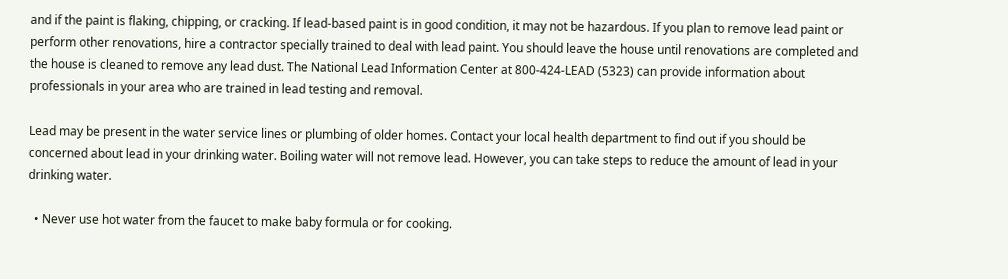and if the paint is flaking, chipping, or cracking. If lead-based paint is in good condition, it may not be hazardous. If you plan to remove lead paint or perform other renovations, hire a contractor specially trained to deal with lead paint. You should leave the house until renovations are completed and the house is cleaned to remove any lead dust. The National Lead Information Center at 800-424-LEAD (5323) can provide information about professionals in your area who are trained in lead testing and removal.

Lead may be present in the water service lines or plumbing of older homes. Contact your local health department to find out if you should be concerned about lead in your drinking water. Boiling water will not remove lead. However, you can take steps to reduce the amount of lead in your drinking water.

  • Never use hot water from the faucet to make baby formula or for cooking.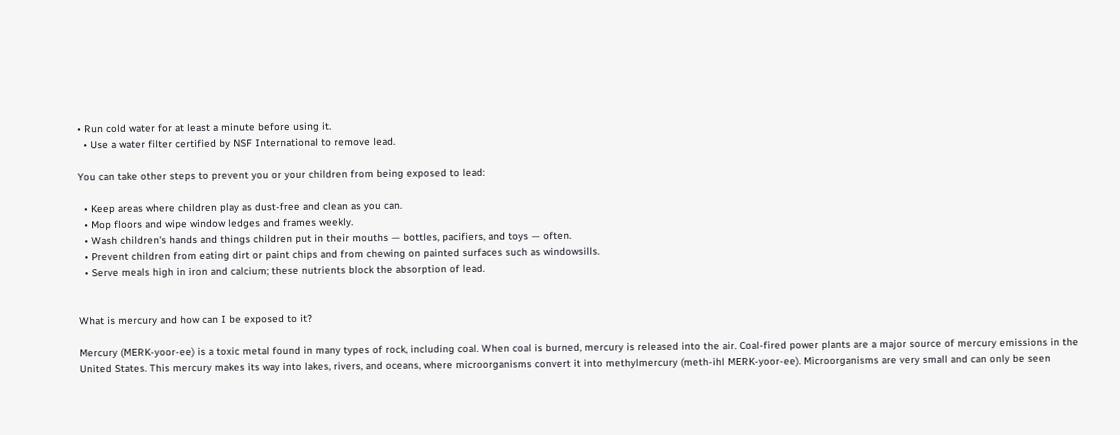• Run cold water for at least a minute before using it.
  • Use a water filter certified by NSF International to remove lead.

You can take other steps to prevent you or your children from being exposed to lead:

  • Keep areas where children play as dust-free and clean as you can.
  • Mop floors and wipe window ledges and frames weekly.
  • Wash children's hands and things children put in their mouths — bottles, pacifiers, and toys — often.
  • Prevent children from eating dirt or paint chips and from chewing on painted surfaces such as windowsills.
  • Serve meals high in iron and calcium; these nutrients block the absorption of lead.


What is mercury and how can I be exposed to it?

Mercury (MERK-yoor-ee) is a toxic metal found in many types of rock, including coal. When coal is burned, mercury is released into the air. Coal-fired power plants are a major source of mercury emissions in the United States. This mercury makes its way into lakes, rivers, and oceans, where microorganisms convert it into methylmercury (meth-ihl MERK-yoor-ee). Microorganisms are very small and can only be seen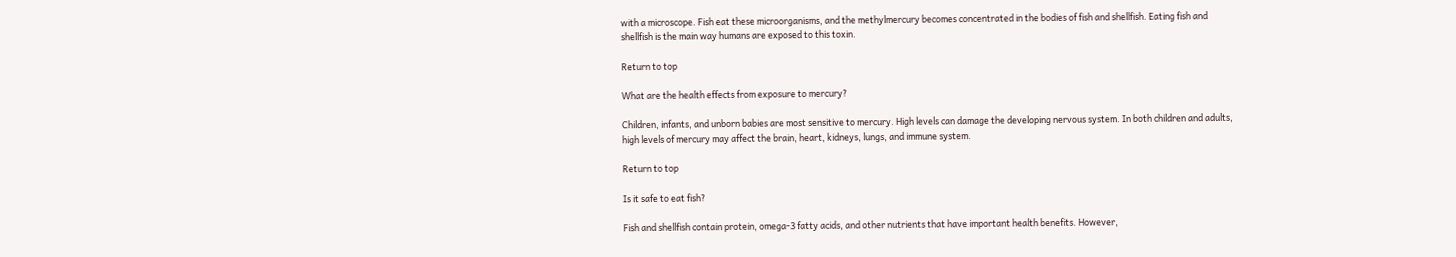with a microscope. Fish eat these microorganisms, and the methylmercury becomes concentrated in the bodies of fish and shellfish. Eating fish and shellfish is the main way humans are exposed to this toxin.

Return to top

What are the health effects from exposure to mercury?

Children, infants, and unborn babies are most sensitive to mercury. High levels can damage the developing nervous system. In both children and adults, high levels of mercury may affect the brain, heart, kidneys, lungs, and immune system.

Return to top

Is it safe to eat fish?

Fish and shellfish contain protein, omega-3 fatty acids, and other nutrients that have important health benefits. However,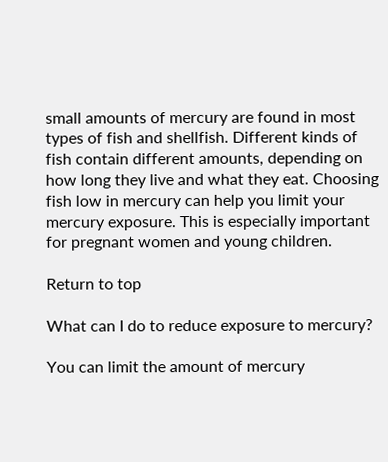small amounts of mercury are found in most types of fish and shellfish. Different kinds of fish contain different amounts, depending on how long they live and what they eat. Choosing fish low in mercury can help you limit your mercury exposure. This is especially important for pregnant women and young children.

Return to top

What can I do to reduce exposure to mercury?

You can limit the amount of mercury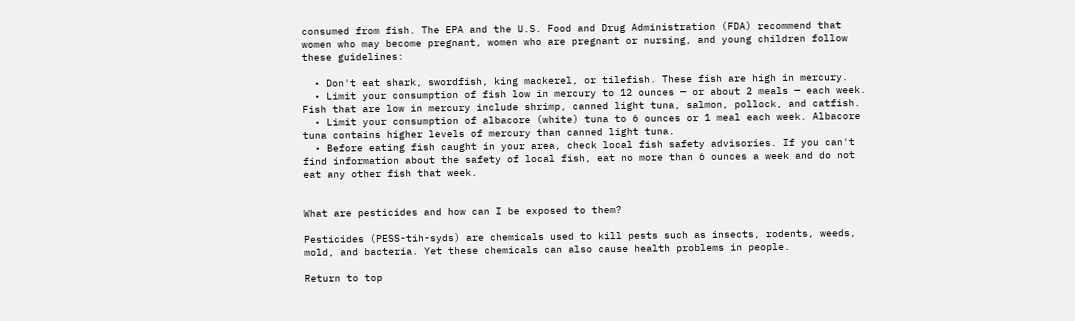consumed from fish. The EPA and the U.S. Food and Drug Administration (FDA) recommend that women who may become pregnant, women who are pregnant or nursing, and young children follow these guidelines:

  • Don't eat shark, swordfish, king mackerel, or tilefish. These fish are high in mercury.
  • Limit your consumption of fish low in mercury to 12 ounces — or about 2 meals — each week. Fish that are low in mercury include shrimp, canned light tuna, salmon, pollock, and catfish.
  • Limit your consumption of albacore (white) tuna to 6 ounces or 1 meal each week. Albacore tuna contains higher levels of mercury than canned light tuna.
  • Before eating fish caught in your area, check local fish safety advisories. If you can't find information about the safety of local fish, eat no more than 6 ounces a week and do not eat any other fish that week.


What are pesticides and how can I be exposed to them?

Pesticides (PESS-tih-syds) are chemicals used to kill pests such as insects, rodents, weeds, mold, and bacteria. Yet these chemicals can also cause health problems in people.

Return to top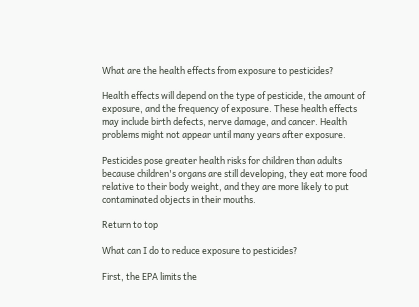What are the health effects from exposure to pesticides?

Health effects will depend on the type of pesticide, the amount of exposure, and the frequency of exposure. These health effects may include birth defects, nerve damage, and cancer. Health problems might not appear until many years after exposure.

Pesticides pose greater health risks for children than adults because children's organs are still developing, they eat more food relative to their body weight, and they are more likely to put contaminated objects in their mouths.

Return to top

What can I do to reduce exposure to pesticides?

First, the EPA limits the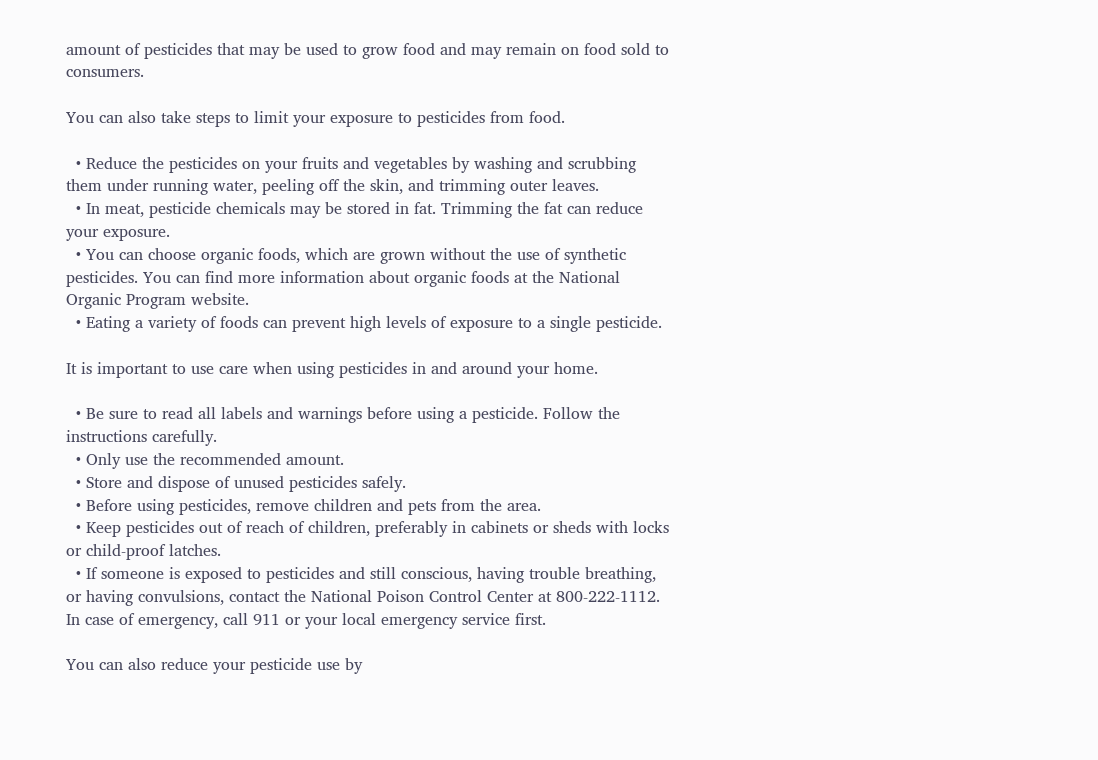amount of pesticides that may be used to grow food and may remain on food sold to consumers.

You can also take steps to limit your exposure to pesticides from food.

  • Reduce the pesticides on your fruits and vegetables by washing and scrubbing them under running water, peeling off the skin, and trimming outer leaves.
  • In meat, pesticide chemicals may be stored in fat. Trimming the fat can reduce your exposure.
  • You can choose organic foods, which are grown without the use of synthetic pesticides. You can find more information about organic foods at the National Organic Program website.
  • Eating a variety of foods can prevent high levels of exposure to a single pesticide.

It is important to use care when using pesticides in and around your home.

  • Be sure to read all labels and warnings before using a pesticide. Follow the instructions carefully.
  • Only use the recommended amount.
  • Store and dispose of unused pesticides safely.
  • Before using pesticides, remove children and pets from the area.
  • Keep pesticides out of reach of children, preferably in cabinets or sheds with locks or child-proof latches.
  • If someone is exposed to pesticides and still conscious, having trouble breathing, or having convulsions, contact the National Poison Control Center at 800-222-1112. In case of emergency, call 911 or your local emergency service first.

You can also reduce your pesticide use by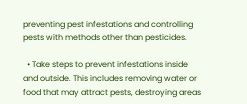preventing pest infestations and controlling pests with methods other than pesticides.

  • Take steps to prevent infestations inside and outside. This includes removing water or food that may attract pests, destroying areas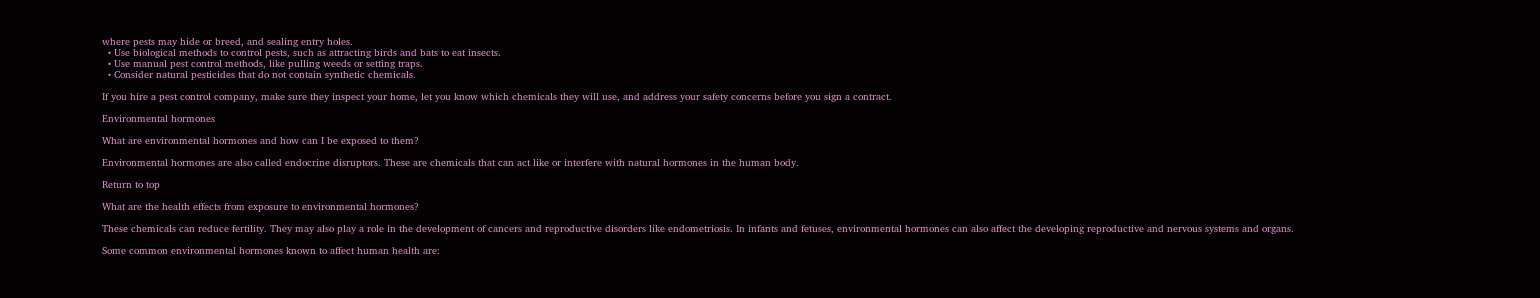where pests may hide or breed, and sealing entry holes.
  • Use biological methods to control pests, such as attracting birds and bats to eat insects.
  • Use manual pest control methods, like pulling weeds or setting traps.
  • Consider natural pesticides that do not contain synthetic chemicals.

If you hire a pest control company, make sure they inspect your home, let you know which chemicals they will use, and address your safety concerns before you sign a contract.

Environmental hormones

What are environmental hormones and how can I be exposed to them?

Environmental hormones are also called endocrine disruptors. These are chemicals that can act like or interfere with natural hormones in the human body.

Return to top

What are the health effects from exposure to environmental hormones?

These chemicals can reduce fertility. They may also play a role in the development of cancers and reproductive disorders like endometriosis. In infants and fetuses, environmental hormones can also affect the developing reproductive and nervous systems and organs.

Some common environmental hormones known to affect human health are: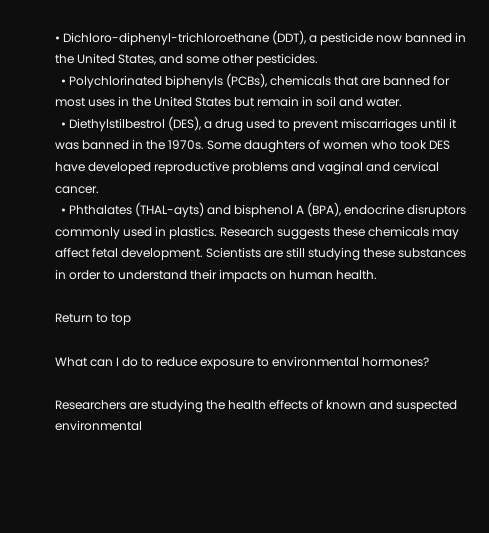• Dichloro-diphenyl-trichloroethane (DDT), a pesticide now banned in the United States, and some other pesticides.
  • Polychlorinated biphenyls (PCBs), chemicals that are banned for most uses in the United States but remain in soil and water.
  • Diethylstilbestrol (DES), a drug used to prevent miscarriages until it was banned in the 1970s. Some daughters of women who took DES have developed reproductive problems and vaginal and cervical cancer.
  • Phthalates (THAL-ayts) and bisphenol A (BPA), endocrine disruptors commonly used in plastics. Research suggests these chemicals may affect fetal development. Scientists are still studying these substances in order to understand their impacts on human health.

Return to top

What can I do to reduce exposure to environmental hormones?

Researchers are studying the health effects of known and suspected environmental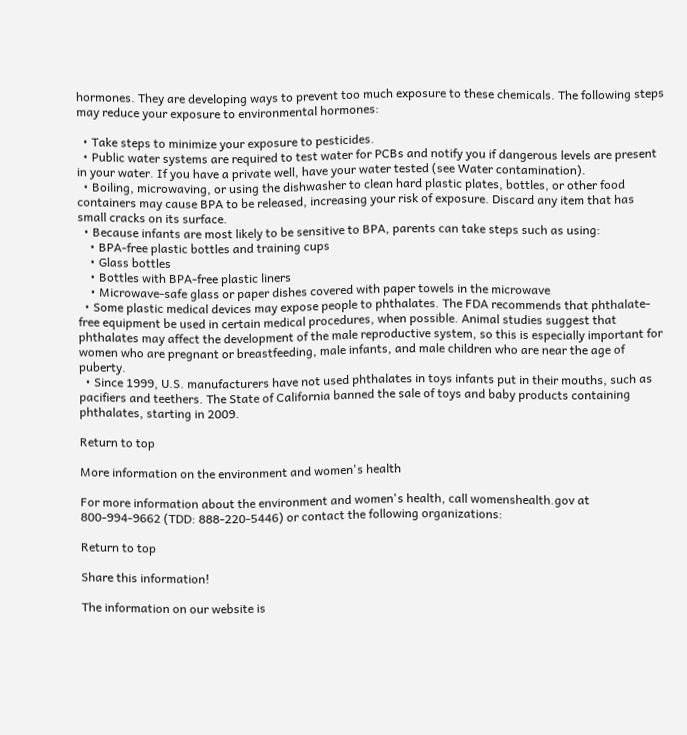hormones. They are developing ways to prevent too much exposure to these chemicals. The following steps may reduce your exposure to environmental hormones:

  • Take steps to minimize your exposure to pesticides.
  • Public water systems are required to test water for PCBs and notify you if dangerous levels are present in your water. If you have a private well, have your water tested (see Water contamination).
  • Boiling, microwaving, or using the dishwasher to clean hard plastic plates, bottles, or other food containers may cause BPA to be released, increasing your risk of exposure. Discard any item that has small cracks on its surface.
  • Because infants are most likely to be sensitive to BPA, parents can take steps such as using:
    • BPA-free plastic bottles and training cups
    • Glass bottles
    • Bottles with BPA-free plastic liners
    • Microwave-safe glass or paper dishes covered with paper towels in the microwave
  • Some plastic medical devices may expose people to phthalates. The FDA recommends that phthalate-free equipment be used in certain medical procedures, when possible. Animal studies suggest that phthalates may affect the development of the male reproductive system, so this is especially important for women who are pregnant or breastfeeding, male infants, and male children who are near the age of puberty.
  • Since 1999, U.S. manufacturers have not used phthalates in toys infants put in their mouths, such as pacifiers and teethers. The State of California banned the sale of toys and baby products containing phthalates, starting in 2009.

Return to top

More information on the environment and women's health

For more information about the environment and women's health, call womenshealth.gov at 800-994-9662 (TDD: 888-220-5446) or contact the following organizations:

Return to top

Share this information!

The information on our website is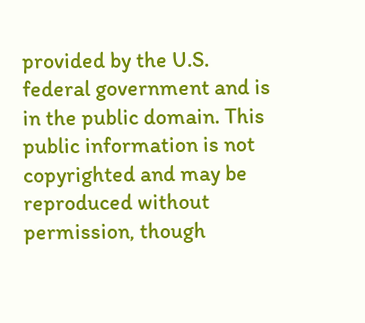provided by the U.S. federal government and is in the public domain. This public information is not copyrighted and may be reproduced without permission, though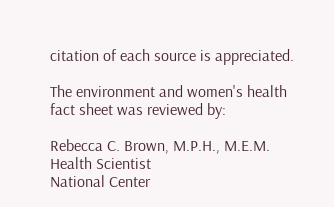citation of each source is appreciated.

The environment and women's health fact sheet was reviewed by:

Rebecca C. Brown, M.P.H., M.E.M.
Health Scientist
National Center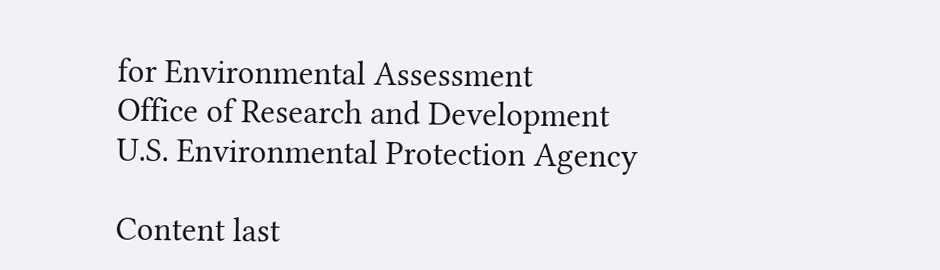for Environmental Assessment
Office of Research and Development
U.S. Environmental Protection Agency

Content last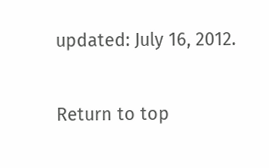updated: July 16, 2012.

Return to top